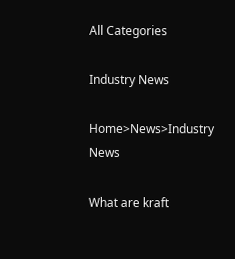All Categories

Industry News

Home>News>Industry News

What are kraft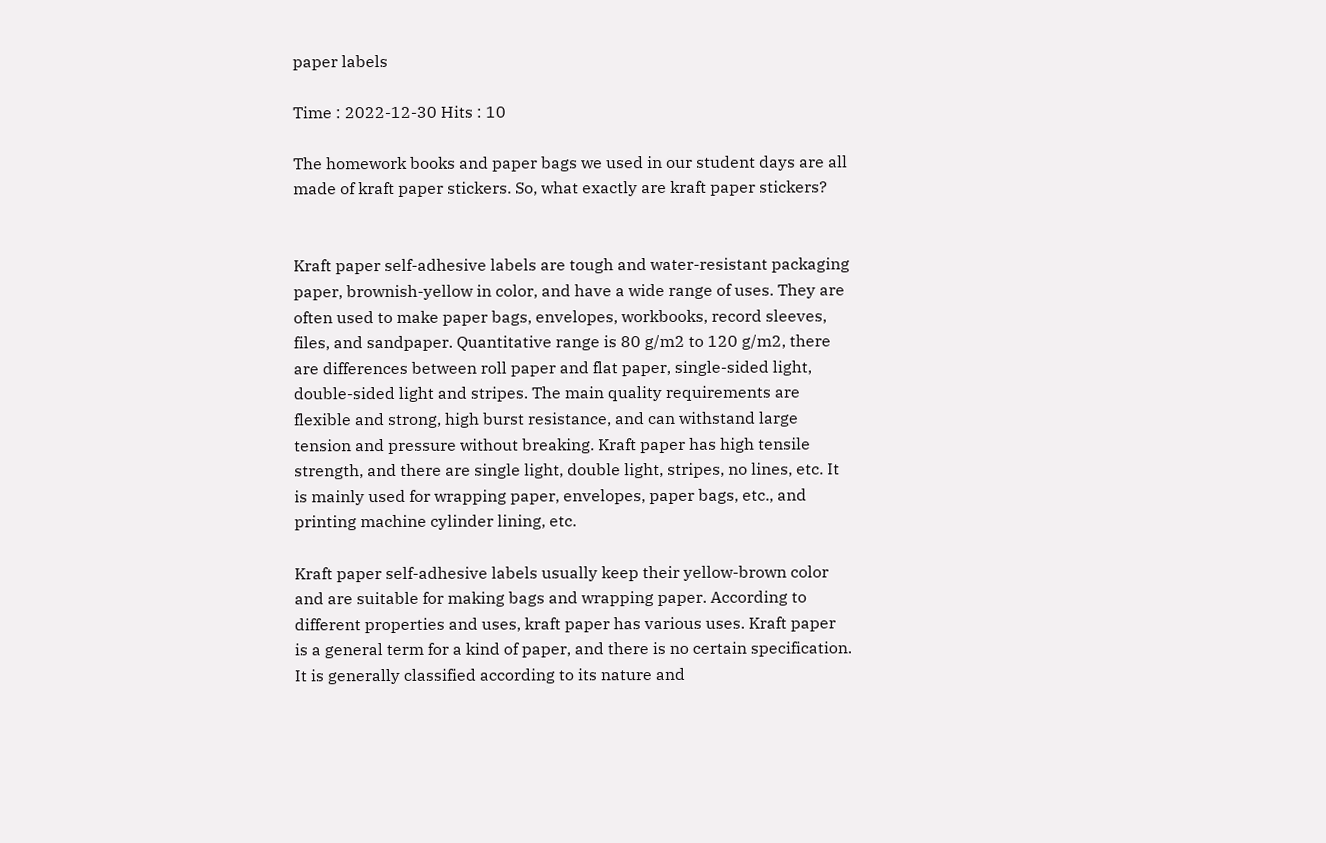paper labels

Time : 2022-12-30 Hits : 10

The homework books and paper bags we used in our student days are all made of kraft paper stickers. So, what exactly are kraft paper stickers?


Kraft paper self-adhesive labels are tough and water-resistant packaging paper, brownish-yellow in color, and have a wide range of uses. They are often used to make paper bags, envelopes, workbooks, record sleeves, files, and sandpaper. Quantitative range is 80 g/m2 to 120 g/m2, there are differences between roll paper and flat paper, single-sided light, double-sided light and stripes. The main quality requirements are flexible and strong, high burst resistance, and can withstand large tension and pressure without breaking. Kraft paper has high tensile strength, and there are single light, double light, stripes, no lines, etc. It is mainly used for wrapping paper, envelopes, paper bags, etc., and printing machine cylinder lining, etc.

Kraft paper self-adhesive labels usually keep their yellow-brown color and are suitable for making bags and wrapping paper. According to different properties and uses, kraft paper has various uses. Kraft paper is a general term for a kind of paper, and there is no certain specification. It is generally classified according to its nature and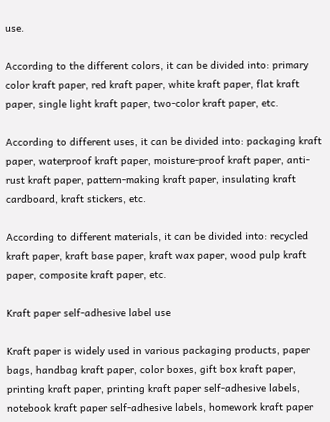use.

According to the different colors, it can be divided into: primary color kraft paper, red kraft paper, white kraft paper, flat kraft paper, single light kraft paper, two-color kraft paper, etc.

According to different uses, it can be divided into: packaging kraft paper, waterproof kraft paper, moisture-proof kraft paper, anti-rust kraft paper, pattern-making kraft paper, insulating kraft cardboard, kraft stickers, etc.

According to different materials, it can be divided into: recycled kraft paper, kraft base paper, kraft wax paper, wood pulp kraft paper, composite kraft paper, etc.

Kraft paper self-adhesive label use

Kraft paper is widely used in various packaging products, paper bags, handbag kraft paper, color boxes, gift box kraft paper, printing kraft paper, printing kraft paper self-adhesive labels, notebook kraft paper self-adhesive labels, homework kraft paper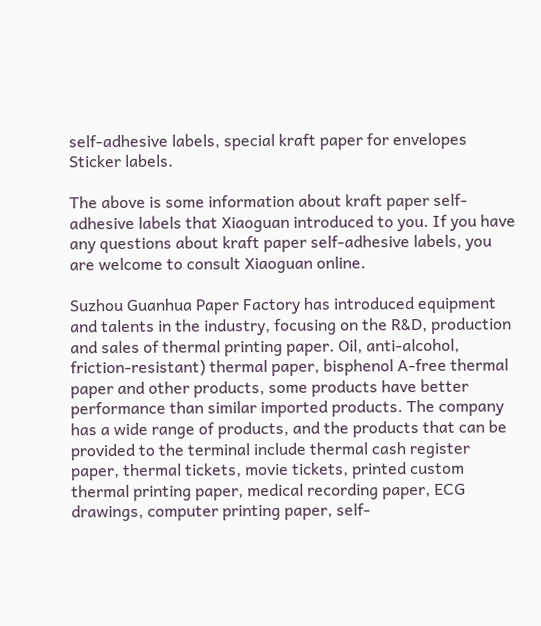self-adhesive labels, special kraft paper for envelopes Sticker labels.

The above is some information about kraft paper self-adhesive labels that Xiaoguan introduced to you. If you have any questions about kraft paper self-adhesive labels, you are welcome to consult Xiaoguan online.

Suzhou Guanhua Paper Factory has introduced equipment and talents in the industry, focusing on the R&D, production and sales of thermal printing paper. Oil, anti-alcohol, friction-resistant) thermal paper, bisphenol A-free thermal paper and other products, some products have better performance than similar imported products. The company has a wide range of products, and the products that can be provided to the terminal include thermal cash register paper, thermal tickets, movie tickets, printed custom thermal printing paper, medical recording paper, ECG drawings, computer printing paper, self-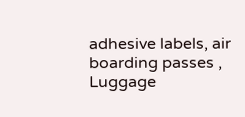adhesive labels, air boarding passes , Luggage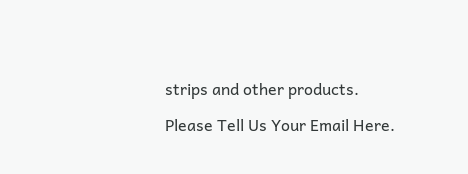strips and other products.

Please Tell Us Your Email Here.